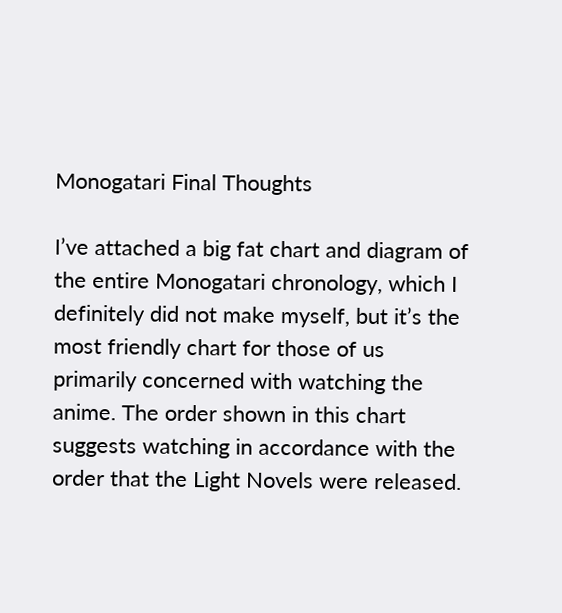Monogatari Final Thoughts

I’ve attached a big fat chart and diagram of the entire Monogatari chronology, which I definitely did not make myself, but it’s the most friendly chart for those of us primarily concerned with watching the anime. The order shown in this chart suggests watching in accordance with the order that the Light Novels were released.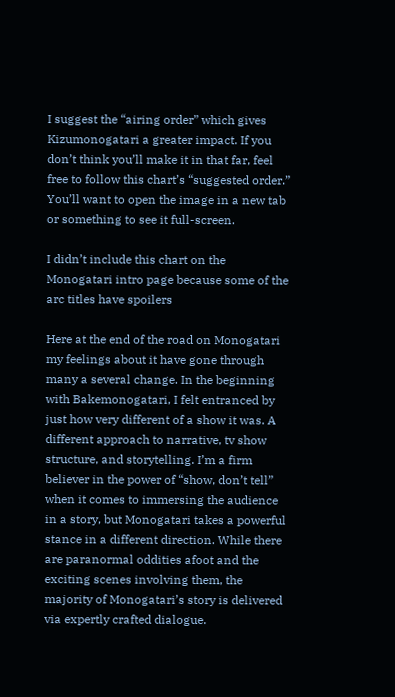I suggest the “airing order” which gives Kizumonogatari a greater impact. If you don’t think you’ll make it in that far, feel free to follow this chart’s “suggested order.” You’ll want to open the image in a new tab or something to see it full-screen.

I didn’t include this chart on the Monogatari intro page because some of the arc titles have spoilers

Here at the end of the road on Monogatari my feelings about it have gone through many a several change. In the beginning with Bakemonogatari, I felt entranced by just how very different of a show it was. A different approach to narrative, tv show structure, and storytelling. I’m a firm believer in the power of “show, don’t tell” when it comes to immersing the audience in a story, but Monogatari takes a powerful stance in a different direction. While there are paranormal oddities afoot and the exciting scenes involving them, the majority of Monogatari’s story is delivered via expertly crafted dialogue.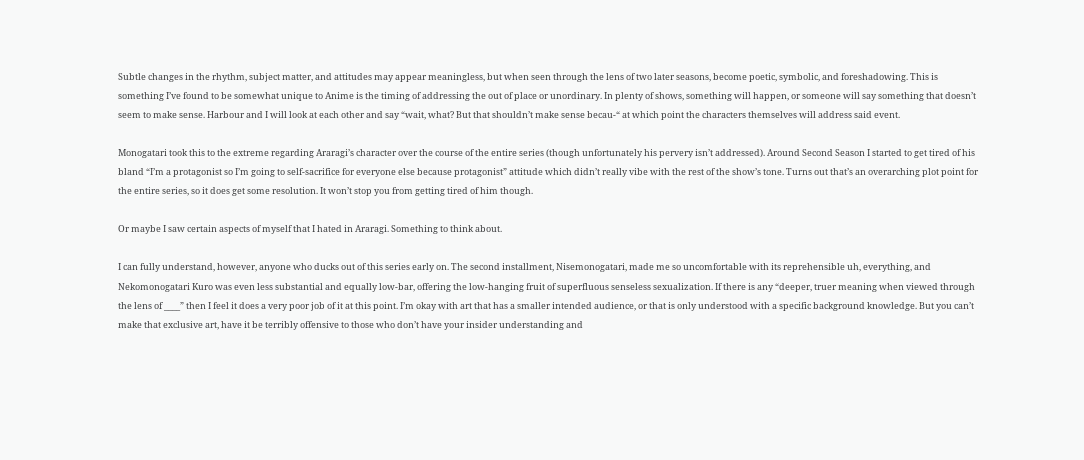Subtle changes in the rhythm, subject matter, and attitudes may appear meaningless, but when seen through the lens of two later seasons, become poetic, symbolic, and foreshadowing. This is something I’ve found to be somewhat unique to Anime is the timing of addressing the out of place or unordinary. In plenty of shows, something will happen, or someone will say something that doesn’t seem to make sense. Harbour and I will look at each other and say “wait, what? But that shouldn’t make sense becau-“ at which point the characters themselves will address said event.

Monogatari took this to the extreme regarding Araragi’s character over the course of the entire series (though unfortunately his pervery isn’t addressed). Around Second Season I started to get tired of his bland “I’m a protagonist so I’m going to self-sacrifice for everyone else because protagonist” attitude which didn’t really vibe with the rest of the show’s tone. Turns out that’s an overarching plot point for the entire series, so it does get some resolution. It won’t stop you from getting tired of him though.

Or maybe I saw certain aspects of myself that I hated in Araragi. Something to think about.

I can fully understand, however, anyone who ducks out of this series early on. The second installment, Nisemonogatari, made me so uncomfortable with its reprehensible uh, everything, and Nekomonogatari Kuro was even less substantial and equally low-bar, offering the low-hanging fruit of superfluous senseless sexualization. If there is any “deeper, truer meaning when viewed through the lens of ____” then I feel it does a very poor job of it at this point. I’m okay with art that has a smaller intended audience, or that is only understood with a specific background knowledge. But you can’t make that exclusive art, have it be terribly offensive to those who don’t have your insider understanding and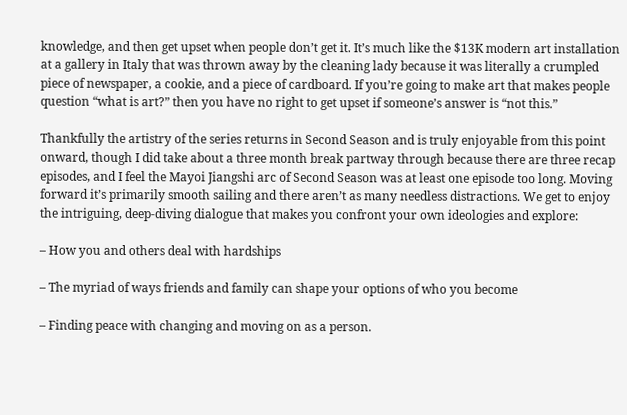knowledge, and then get upset when people don’t get it. It’s much like the $13K modern art installation at a gallery in Italy that was thrown away by the cleaning lady because it was literally a crumpled piece of newspaper, a cookie, and a piece of cardboard. If you’re going to make art that makes people question “what is art?” then you have no right to get upset if someone’s answer is “not this.”

Thankfully the artistry of the series returns in Second Season and is truly enjoyable from this point onward, though I did take about a three month break partway through because there are three recap episodes, and I feel the Mayoi Jiangshi arc of Second Season was at least one episode too long. Moving forward it’s primarily smooth sailing and there aren’t as many needless distractions. We get to enjoy the intriguing, deep-diving dialogue that makes you confront your own ideologies and explore:

– How you and others deal with hardships

– The myriad of ways friends and family can shape your options of who you become

– Finding peace with changing and moving on as a person.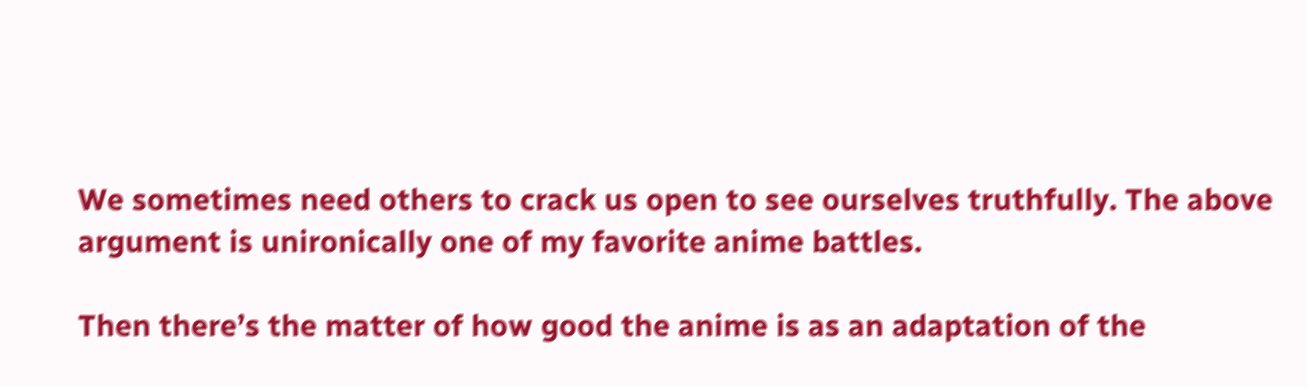We sometimes need others to crack us open to see ourselves truthfully. The above argument is unironically one of my favorite anime battles.

Then there’s the matter of how good the anime is as an adaptation of the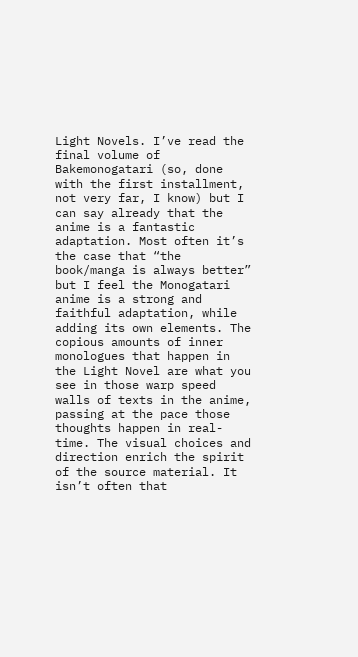Light Novels. I’ve read the final volume of Bakemonogatari (so, done with the first installment, not very far, I know) but I can say already that the anime is a fantastic adaptation. Most often it’s the case that “the book/manga is always better” but I feel the Monogatari anime is a strong and faithful adaptation, while adding its own elements. The copious amounts of inner monologues that happen in the Light Novel are what you see in those warp speed walls of texts in the anime, passing at the pace those thoughts happen in real-time. The visual choices and direction enrich the spirit of the source material. It isn’t often that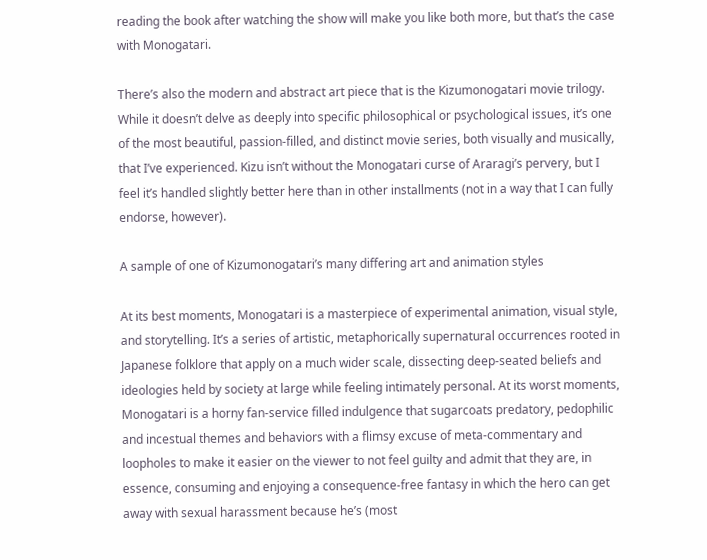reading the book after watching the show will make you like both more, but that’s the case with Monogatari.

There’s also the modern and abstract art piece that is the Kizumonogatari movie trilogy. While it doesn’t delve as deeply into specific philosophical or psychological issues, it’s one of the most beautiful, passion-filled, and distinct movie series, both visually and musically, that I’ve experienced. Kizu isn’t without the Monogatari curse of Araragi’s pervery, but I feel it’s handled slightly better here than in other installments (not in a way that I can fully endorse, however).

A sample of one of Kizumonogatari’s many differing art and animation styles

At its best moments, Monogatari is a masterpiece of experimental animation, visual style, and storytelling. It’s a series of artistic, metaphorically supernatural occurrences rooted in Japanese folklore that apply on a much wider scale, dissecting deep-seated beliefs and ideologies held by society at large while feeling intimately personal. At its worst moments, Monogatari is a horny fan-service filled indulgence that sugarcoats predatory, pedophilic and incestual themes and behaviors with a flimsy excuse of meta-commentary and loopholes to make it easier on the viewer to not feel guilty and admit that they are, in essence, consuming and enjoying a consequence-free fantasy in which the hero can get away with sexual harassment because he’s (most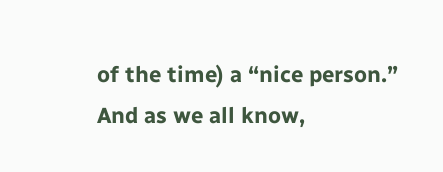of the time) a “nice person.” And as we all know,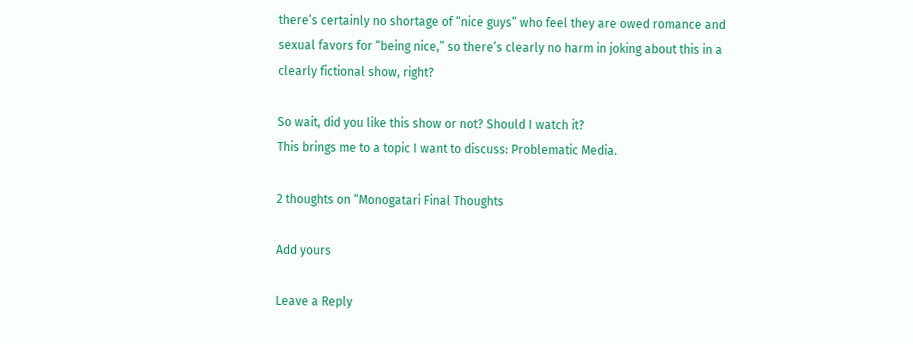there’s certainly no shortage of “nice guys” who feel they are owed romance and sexual favors for “being nice,” so there’s clearly no harm in joking about this in a clearly fictional show, right?

So wait, did you like this show or not? Should I watch it?
This brings me to a topic I want to discuss: Problematic Media.

2 thoughts on “Monogatari Final Thoughts

Add yours

Leave a Reply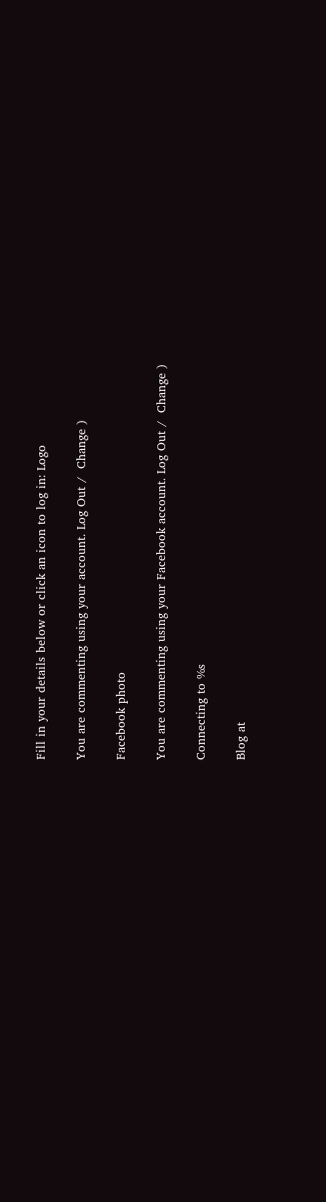Fill in your details below or click an icon to log in: Logo

You are commenting using your account. Log Out /  Change )

Facebook photo

You are commenting using your Facebook account. Log Out /  Change )

Connecting to %s

Blog at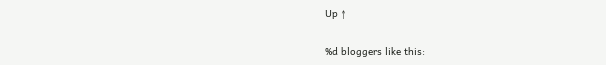Up ↑

%d bloggers like this: